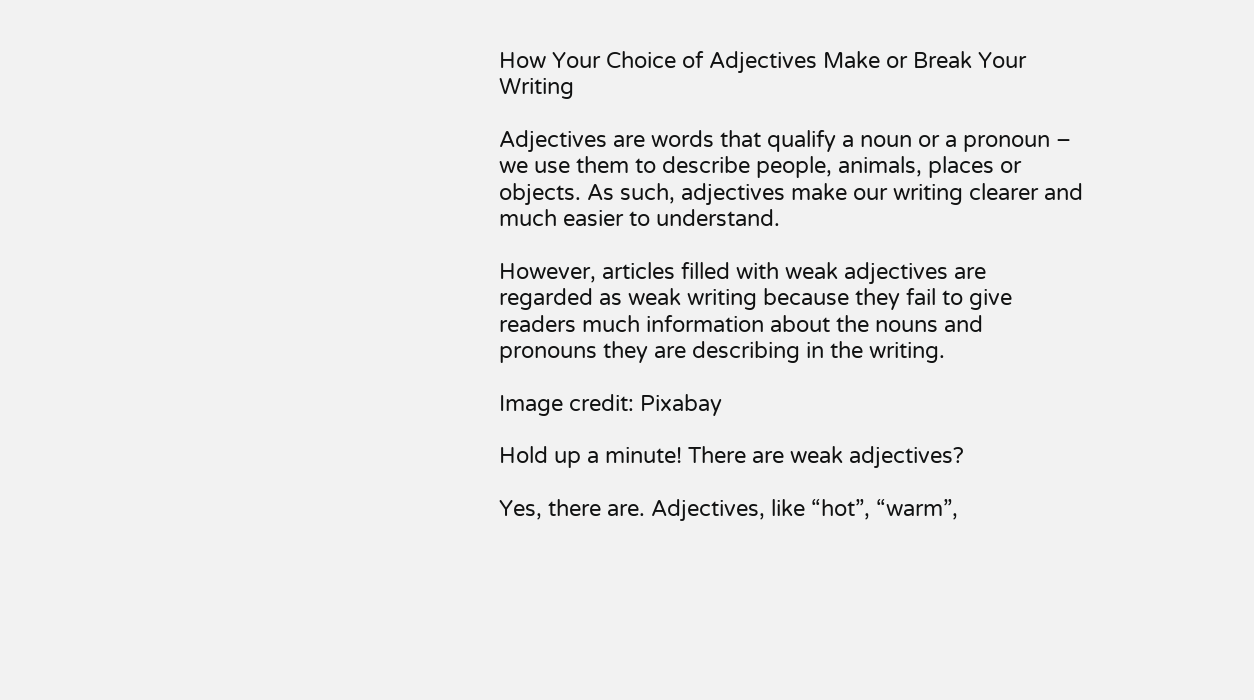How Your Choice of Adjectives Make or Break Your Writing

Adjectives are words that qualify a noun or a pronoun – we use them to describe people, animals, places or objects. As such, adjectives make our writing clearer and much easier to understand.

However, articles filled with weak adjectives are regarded as weak writing because they fail to give readers much information about the nouns and pronouns they are describing in the writing.

Image credit: Pixabay

Hold up a minute! There are weak adjectives?

Yes, there are. Adjectives, like “hot”, “warm”,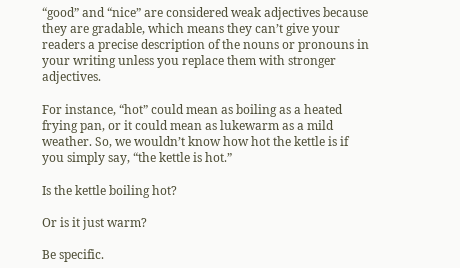“good” and “nice” are considered weak adjectives because they are gradable, which means they can’t give your readers a precise description of the nouns or pronouns in your writing unless you replace them with stronger adjectives.

For instance, “hot” could mean as boiling as a heated frying pan, or it could mean as lukewarm as a mild weather. So, we wouldn’t know how hot the kettle is if you simply say, “the kettle is hot.”

Is the kettle boiling hot?

Or is it just warm?

Be specific.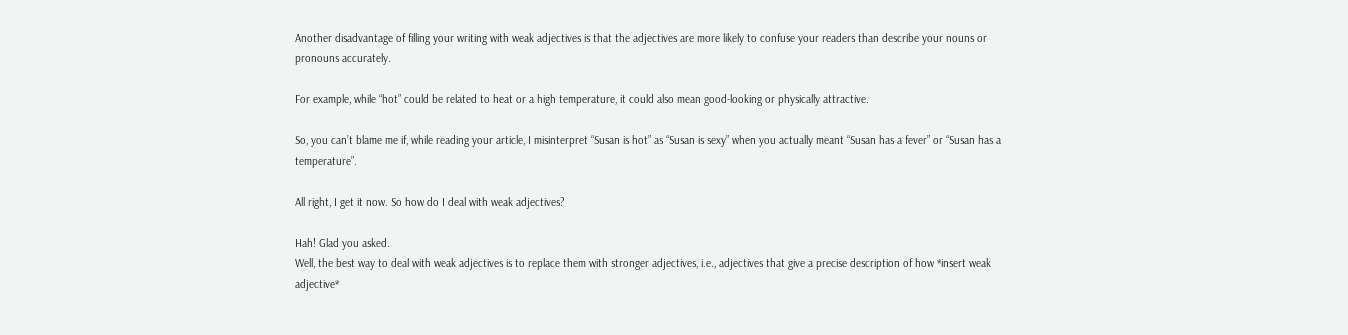Another disadvantage of filling your writing with weak adjectives is that the adjectives are more likely to confuse your readers than describe your nouns or pronouns accurately.

For example, while “hot” could be related to heat or a high temperature, it could also mean good-looking or physically attractive.

So, you can’t blame me if, while reading your article, I misinterpret “Susan is hot” as “Susan is sexy” when you actually meant “Susan has a fever” or “Susan has a temperature”.

All right, I get it now. So how do I deal with weak adjectives?

Hah! Glad you asked.
Well, the best way to deal with weak adjectives is to replace them with stronger adjectives, i.e., adjectives that give a precise description of how *insert weak adjective*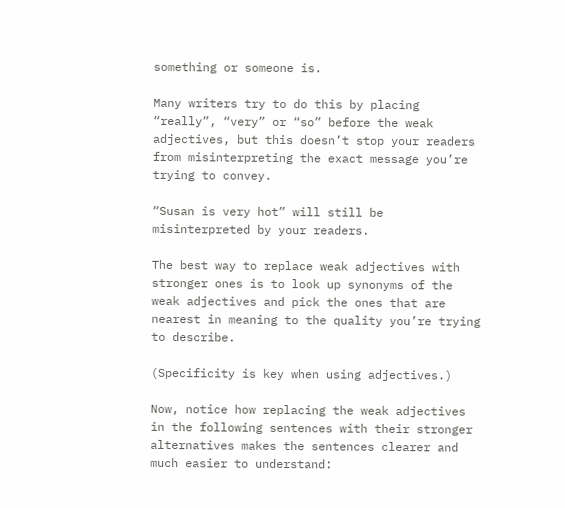something or someone is.

Many writers try to do this by placing “really”, “very” or “so” before the weak adjectives, but this doesn’t stop your readers from misinterpreting the exact message you’re trying to convey.

“Susan is very hot” will still be misinterpreted by your readers.

The best way to replace weak adjectives with stronger ones is to look up synonyms of the weak adjectives and pick the ones that are nearest in meaning to the quality you’re trying to describe.

(Specificity is key when using adjectives.)

Now, notice how replacing the weak adjectives in the following sentences with their stronger alternatives makes the sentences clearer and much easier to understand: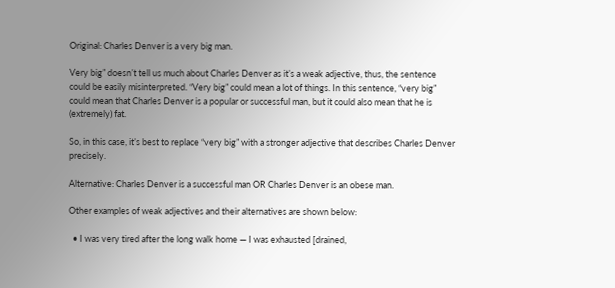Original: Charles Denver is a very big man.

Very big” doesn’t tell us much about Charles Denver as it’s a weak adjective, thus, the sentence could be easily misinterpreted. “Very big” could mean a lot of things. In this sentence, “very big” could mean that Charles Denver is a popular or successful man, but it could also mean that he is (extremely) fat.

So, in this case, it’s best to replace “very big” with a stronger adjective that describes Charles Denver precisely.

Alternative: Charles Denver is a successful man OR Charles Denver is an obese man.

Other examples of weak adjectives and their alternatives are shown below:

  • I was very tired after the long walk home — I was exhausted [drained,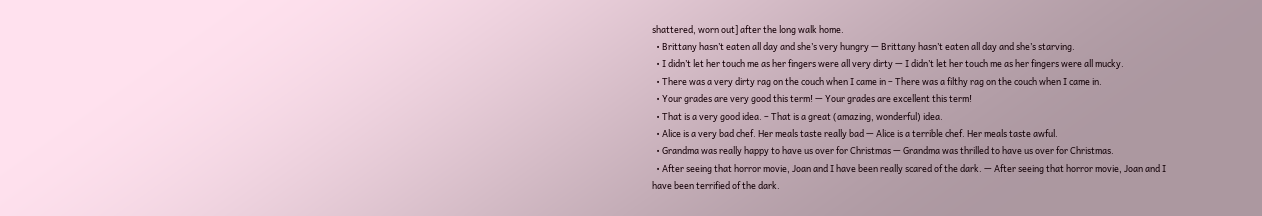shattered, worn out] after the long walk home.
  • Brittany hasn’t eaten all day and she’s very hungry — Brittany hasn’t eaten all day and she’s starving.
  • I didn’t let her touch me as her fingers were all very dirty — I didn’t let her touch me as her fingers were all mucky.
  • There was a very dirty rag on the couch when I came in – There was a filthy rag on the couch when I came in.
  • Your grades are very good this term! — Your grades are excellent this term!
  • That is a very good idea. – That is a great (amazing, wonderful) idea.
  • Alice is a very bad chef. Her meals taste really bad — Alice is a terrible chef. Her meals taste awful.
  • Grandma was really happy to have us over for Christmas — Grandma was thrilled to have us over for Christmas.
  • After seeing that horror movie, Joan and I have been really scared of the dark. — After seeing that horror movie, Joan and I have been terrified of the dark.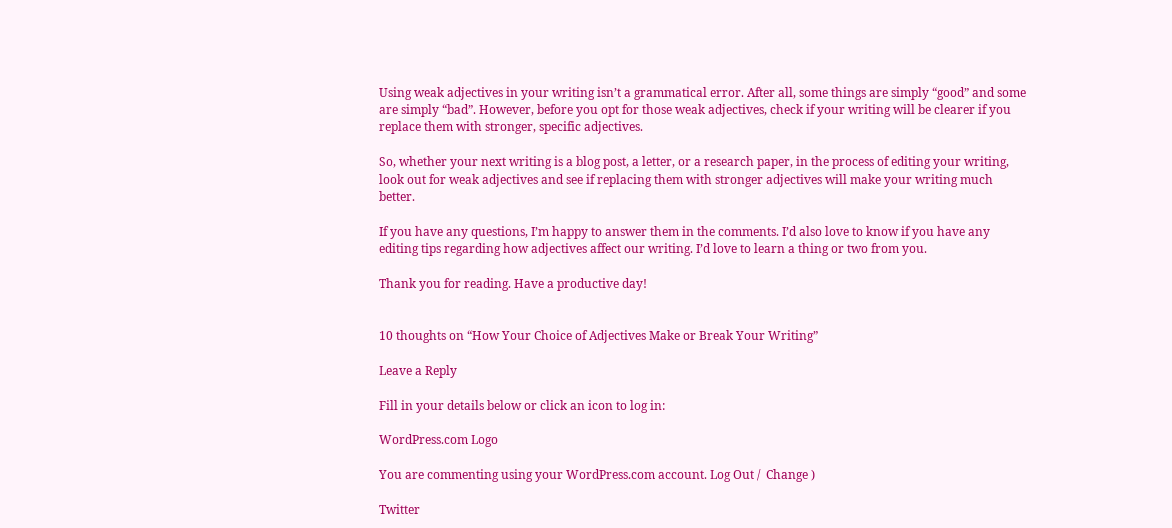Using weak adjectives in your writing isn’t a grammatical error. After all, some things are simply “good” and some are simply “bad”. However, before you opt for those weak adjectives, check if your writing will be clearer if you replace them with stronger, specific adjectives.

So, whether your next writing is a blog post, a letter, or a research paper, in the process of editing your writing, look out for weak adjectives and see if replacing them with stronger adjectives will make your writing much better.

If you have any questions, I’m happy to answer them in the comments. I’d also love to know if you have any editing tips regarding how adjectives affect our writing. I’d love to learn a thing or two from you.

Thank you for reading. Have a productive day!


10 thoughts on “How Your Choice of Adjectives Make or Break Your Writing”

Leave a Reply

Fill in your details below or click an icon to log in:

WordPress.com Logo

You are commenting using your WordPress.com account. Log Out /  Change )

Twitter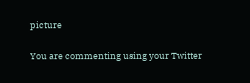picture

You are commenting using your Twitter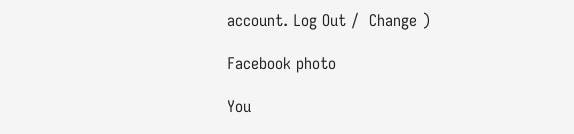account. Log Out /  Change )

Facebook photo

You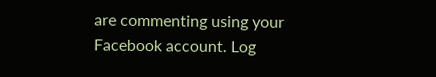are commenting using your Facebook account. Log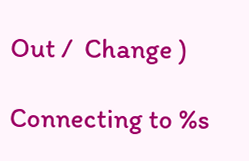Out /  Change )

Connecting to %s